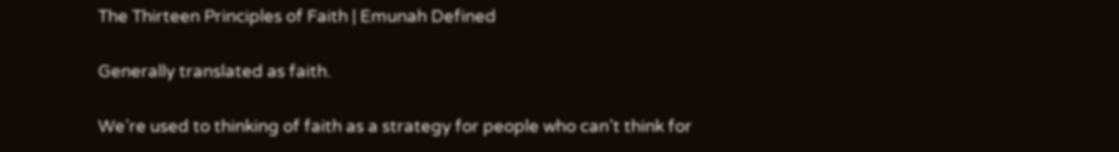The Thirteen Principles of Faith | Emunah Defined

Generally translated as faith.

We’re used to thinking of faith as a strategy for people who can’t think for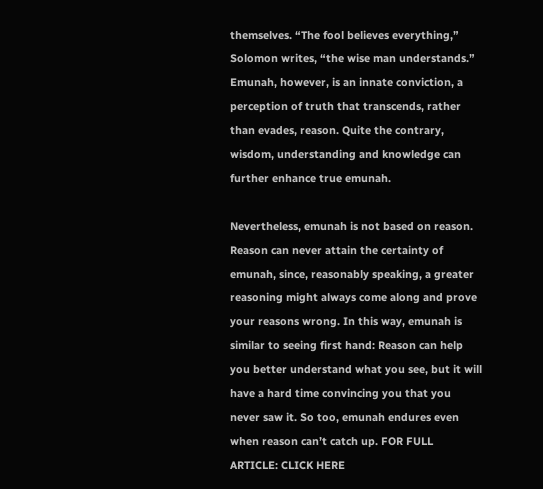themselves. “The fool believes everything,” Solomon writes, “the wise man understands.” Emunah, however, is an innate conviction, a perception of truth that transcends, rather than evades, reason. Quite the contrary, wisdom, understanding and knowledge can further enhance true emunah.

Nevertheless, emunah is not based on reason. Reason can never attain the certainty of emunah, since, reasonably speaking, a greater reasoning might always come along and prove your reasons wrong. In this way, emunah is similar to seeing first hand: Reason can help you better understand what you see, but it will have a hard time convincing you that you never saw it. So too, emunah endures even when reason can’t catch up. FOR FULL ARTICLE: CLICK HERE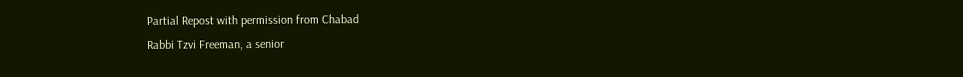Partial Repost with permission from Chabad
Rabbi Tzvi Freeman, a senior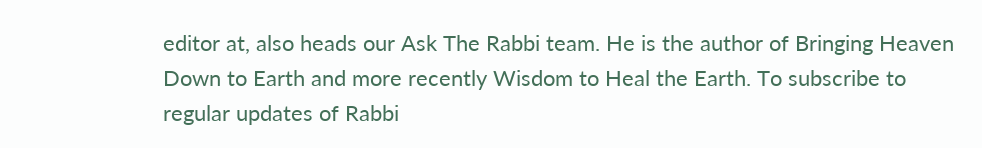editor at, also heads our Ask The Rabbi team. He is the author of Bringing Heaven Down to Earth and more recently Wisdom to Heal the Earth. To subscribe to regular updates of Rabbi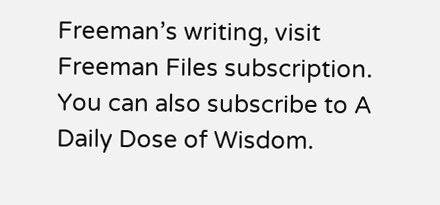Freeman’s writing, visit Freeman Files subscription. You can also subscribe to A Daily Dose of Wisdom.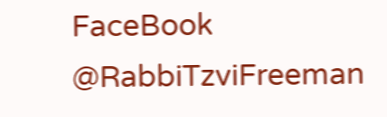FaceBook @RabbiTzviFreeman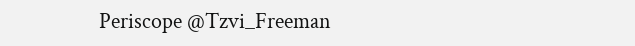Periscope @Tzvi_Freeman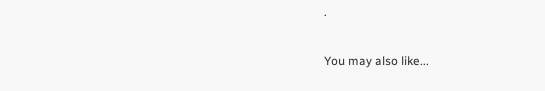.

You may also like...